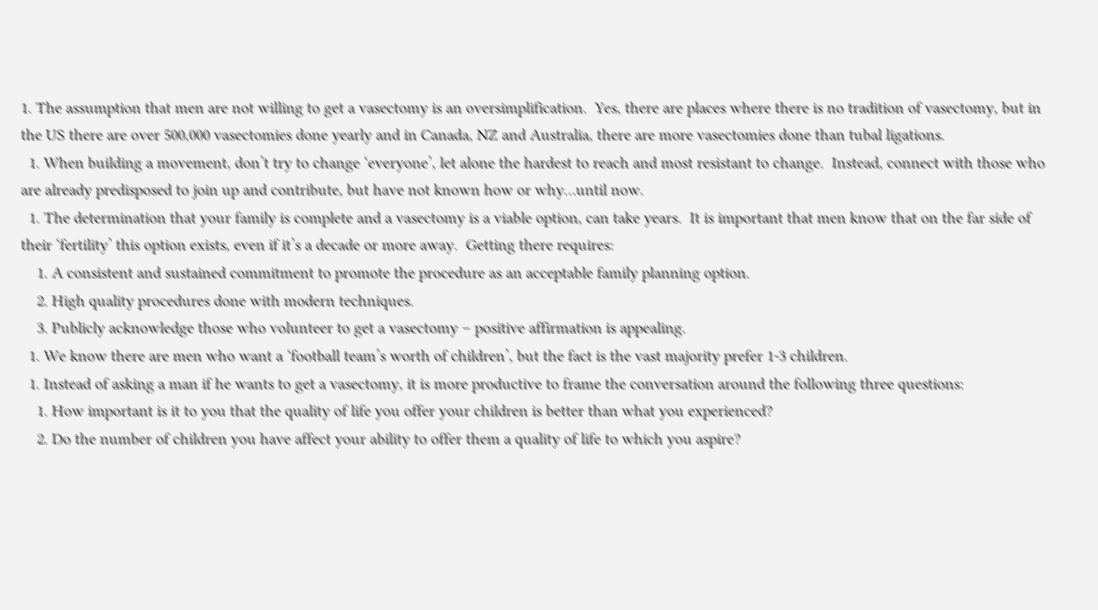1. The assumption that men are not willing to get a vasectomy is an oversimplification.  Yes, there are places where there is no tradition of vasectomy, but in the US there are over 500,000 vasectomies done yearly and in Canada, NZ and Australia, there are more vasectomies done than tubal ligations.
  1. When building a movement, don’t try to change ‘everyone’, let alone the hardest to reach and most resistant to change.  Instead, connect with those who are already predisposed to join up and contribute, but have not known how or why…until now.
  1. The determination that your family is complete and a vasectomy is a viable option, can take years.  It is important that men know that on the far side of their ‘fertility’ this option exists, even if it’s a decade or more away.  Getting there requires:
    1. A consistent and sustained commitment to promote the procedure as an acceptable family planning option.
    2. High quality procedures done with modern techniques.
    3. Publicly acknowledge those who volunteer to get a vasectomy – positive affirmation is appealing.
  1. We know there are men who want a ‘football team’s worth of children’, but the fact is the vast majority prefer 1-3 children.
  1. Instead of asking a man if he wants to get a vasectomy, it is more productive to frame the conversation around the following three questions:
    1. How important is it to you that the quality of life you offer your children is better than what you experienced?
    2. Do the number of children you have affect your ability to offer them a quality of life to which you aspire?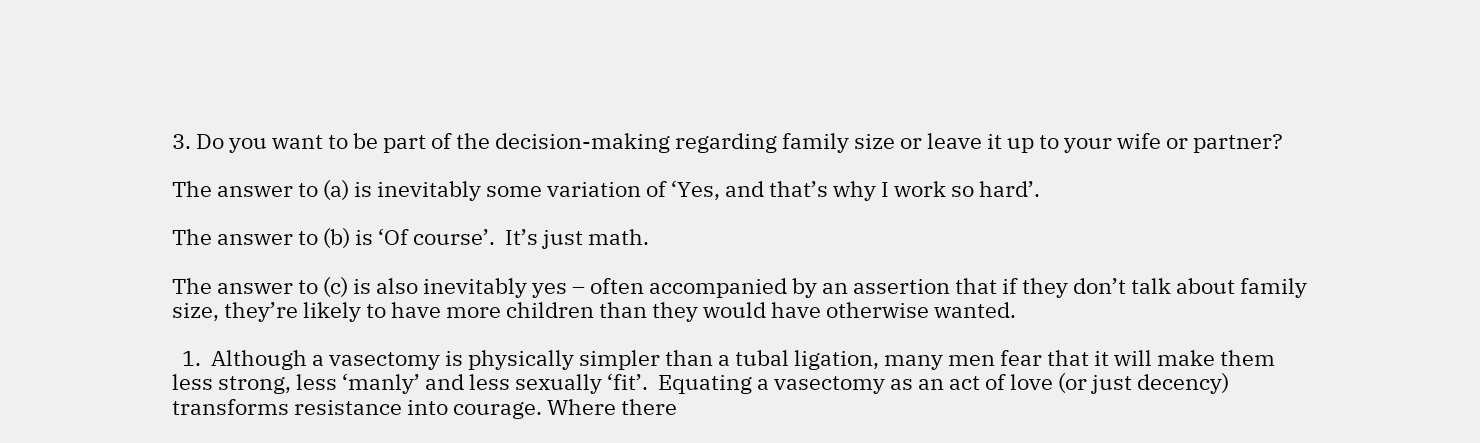3. Do you want to be part of the decision-making regarding family size or leave it up to your wife or partner?

The answer to (a) is inevitably some variation of ‘Yes, and that’s why I work so hard’.

The answer to (b) is ‘Of course’.  It’s just math.

The answer to (c) is also inevitably yes – often accompanied by an assertion that if they don’t talk about family size, they’re likely to have more children than they would have otherwise wanted.

  1.  Although a vasectomy is physically simpler than a tubal ligation, many men fear that it will make them less strong, less ‘manly’ and less sexually ‘fit’.  Equating a vasectomy as an act of love (or just decency) transforms resistance into courage. Where there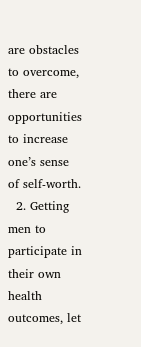are obstacles to overcome, there are opportunities to increase one’s sense of self-worth.
  2. Getting men to participate in their own health outcomes, let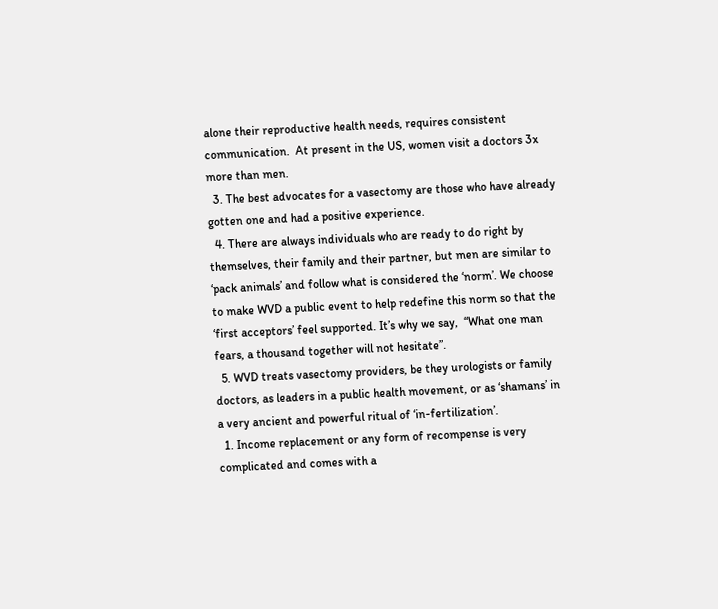alone their reproductive health needs, requires consistent communication.  At present in the US, women visit a doctors 3x more than men.
  3. The best advocates for a vasectomy are those who have already gotten one and had a positive experience.
  4. There are always individuals who are ready to do right by themselves, their family and their partner, but men are similar to  ‘pack animals’ and follow what is considered the ‘norm’. We choose to make WVD a public event to help redefine this norm so that the ‘first acceptors’ feel supported. It’s why we say,  “What one man fears, a thousand together will not hesitate”.
  5. WVD treats vasectomy providers, be they urologists or family doctors, as leaders in a public health movement, or as ‘shamans’ in a very ancient and powerful ritual of ‘in-fertilization’.
  1. Income replacement or any form of recompense is very complicated and comes with a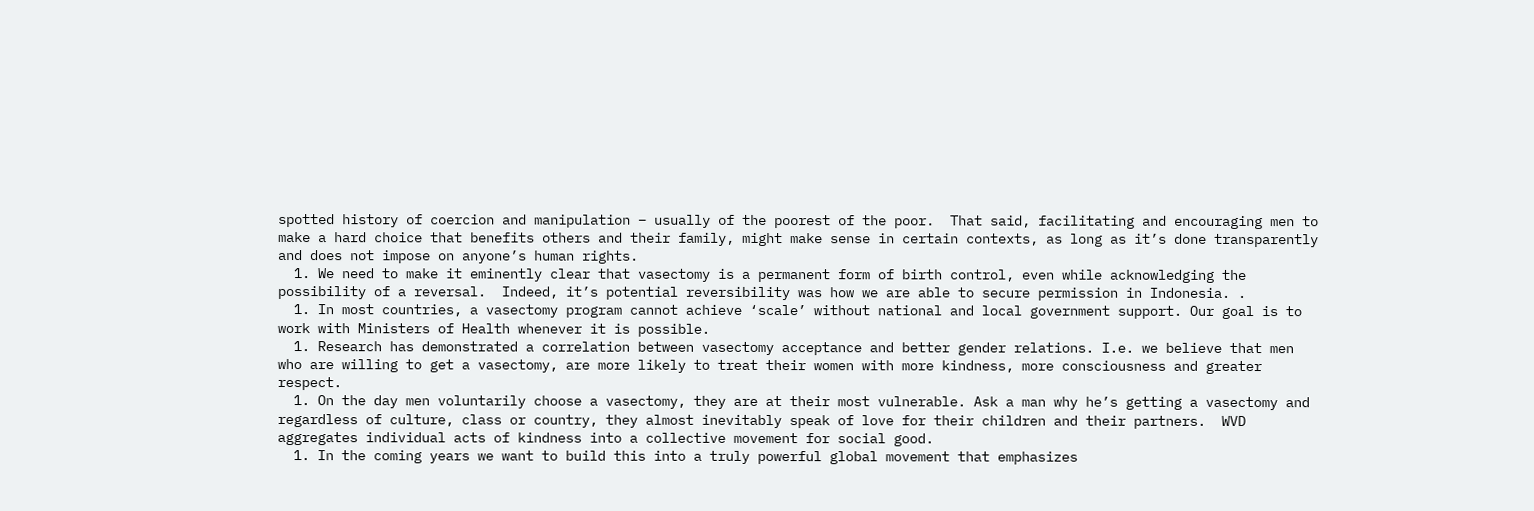spotted history of coercion and manipulation – usually of the poorest of the poor.  That said, facilitating and encouraging men to make a hard choice that benefits others and their family, might make sense in certain contexts, as long as it’s done transparently and does not impose on anyone’s human rights.
  1. We need to make it eminently clear that vasectomy is a permanent form of birth control, even while acknowledging the possibility of a reversal.  Indeed, it’s potential reversibility was how we are able to secure permission in Indonesia. .
  1. In most countries, a vasectomy program cannot achieve ‘scale’ without national and local government support. Our goal is to work with Ministers of Health whenever it is possible.
  1. Research has demonstrated a correlation between vasectomy acceptance and better gender relations. I.e. we believe that men who are willing to get a vasectomy, are more likely to treat their women with more kindness, more consciousness and greater respect.
  1. On the day men voluntarily choose a vasectomy, they are at their most vulnerable. Ask a man why he’s getting a vasectomy and regardless of culture, class or country, they almost inevitably speak of love for their children and their partners.  WVD aggregates individual acts of kindness into a collective movement for social good.
  1. In the coming years we want to build this into a truly powerful global movement that emphasizes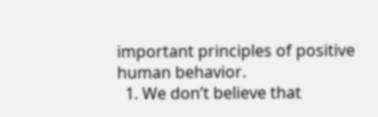important principles of positive human behavior.
  1. We don’t believe that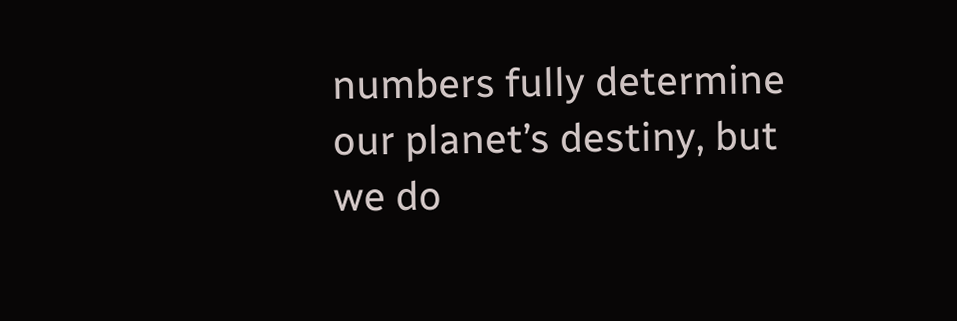numbers fully determine our planet’s destiny, but we do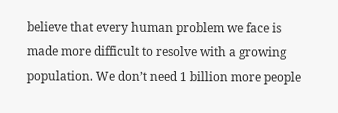believe that every human problem we face is made more difficult to resolve with a growing population. We don’t need 1 billion more people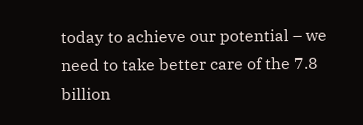today to achieve our potential – we need to take better care of the 7.8 billion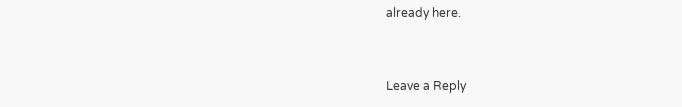already here.


Leave a Reply